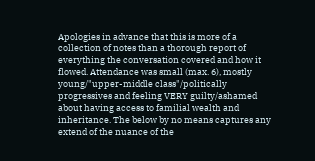Apologies in advance that this is more of a collection of notes than a thorough report of everything the conversation covered and how it flowed. Attendance was small (max. 6), mostly young/"upper-middle class"/politically progressives and feeling VERY guilty/ashamed about having access to familial wealth and inheritance. The below by no means captures any extend of the nuance of the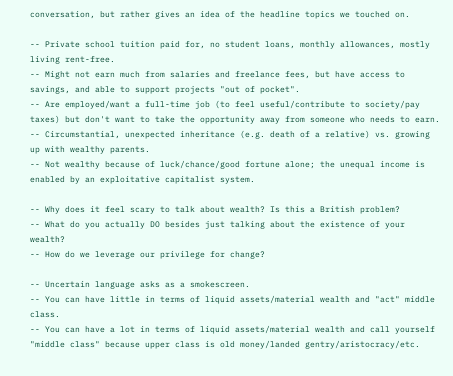conversation, but rather gives an idea of the headline topics we touched on.

-- Private school tuition paid for, no student loans, monthly allowances, mostly living rent-free.
-- Might not earn much from salaries and freelance fees, but have access to savings, and able to support projects "out of pocket".
-- Are employed/want a full-time job (to feel useful/contribute to society/pay taxes) but don't want to take the opportunity away from someone who needs to earn.
-- Circumstantial, unexpected inheritance (e.g. death of a relative) vs. growing up with wealthy parents.
-- Not wealthy because of luck/chance/good fortune alone; the unequal income is enabled by an exploitative capitalist system.

-- Why does it feel scary to talk about wealth? Is this a British problem?
-- What do you actually DO besides just talking about the existence of your wealth?
-- How do we leverage our privilege for change?

-- Uncertain language asks as a smokescreen.
-- You can have little in terms of liquid assets/material wealth and "act" middle class.
-- You can have a lot in terms of liquid assets/material wealth and call yourself "middle class" because upper class is old money/landed gentry/aristocracy/etc.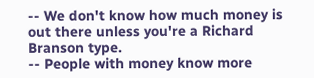-- We don't know how much money is out there unless you're a Richard Branson type.
-- People with money know more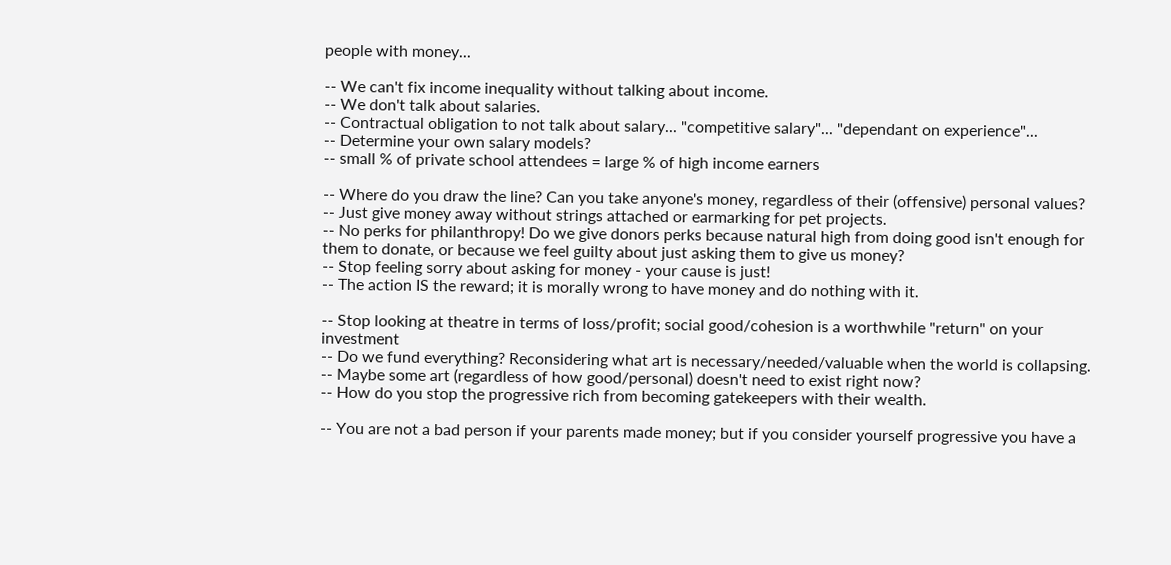people with money...

-- We can't fix income inequality without talking about income.
-- We don't talk about salaries.
-- Contractual obligation to not talk about salary... "competitive salary"... "dependant on experience"...
-- Determine your own salary models?
-- small % of private school attendees = large % of high income earners

-- Where do you draw the line? Can you take anyone's money, regardless of their (offensive) personal values?
-- Just give money away without strings attached or earmarking for pet projects.
-- No perks for philanthropy! Do we give donors perks because natural high from doing good isn't enough for them to donate, or because we feel guilty about just asking them to give us money?
-- Stop feeling sorry about asking for money - your cause is just!
-- The action IS the reward; it is morally wrong to have money and do nothing with it.

-- Stop looking at theatre in terms of loss/profit; social good/cohesion is a worthwhile "return" on your investment
-- Do we fund everything? Reconsidering what art is necessary/needed/valuable when the world is collapsing.
-- Maybe some art (regardless of how good/personal) doesn't need to exist right now?
-- How do you stop the progressive rich from becoming gatekeepers with their wealth.

-- You are not a bad person if your parents made money; but if you consider yourself progressive you have a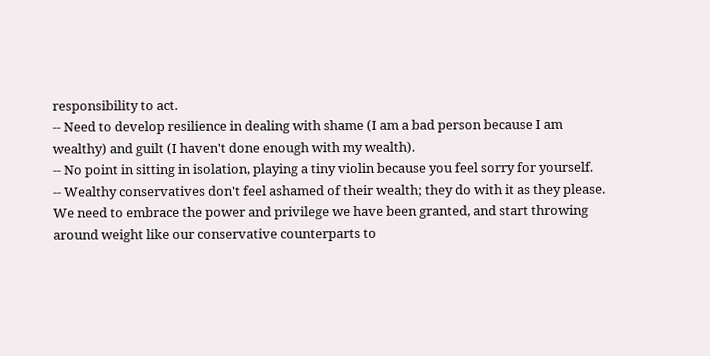responsibility to act.
-- Need to develop resilience in dealing with shame (I am a bad person because I am wealthy) and guilt (I haven't done enough with my wealth).
-- No point in sitting in isolation, playing a tiny violin because you feel sorry for yourself.
-- Wealthy conservatives don't feel ashamed of their wealth; they do with it as they please. We need to embrace the power and privilege we have been granted, and start throwing around weight like our conservative counterparts to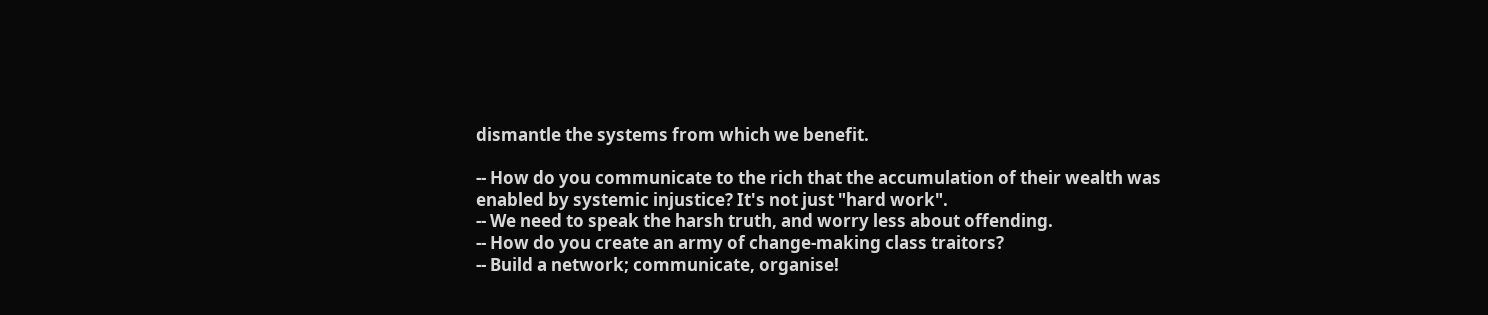dismantle the systems from which we benefit.

-- How do you communicate to the rich that the accumulation of their wealth was enabled by systemic injustice? It's not just "hard work".
-- We need to speak the harsh truth, and worry less about offending.
-- How do you create an army of change-making class traitors?
-- Build a network; communicate, organise!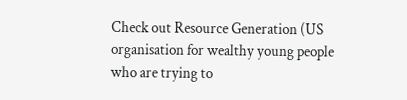Check out Resource Generation (US organisation for wealthy young people who are trying to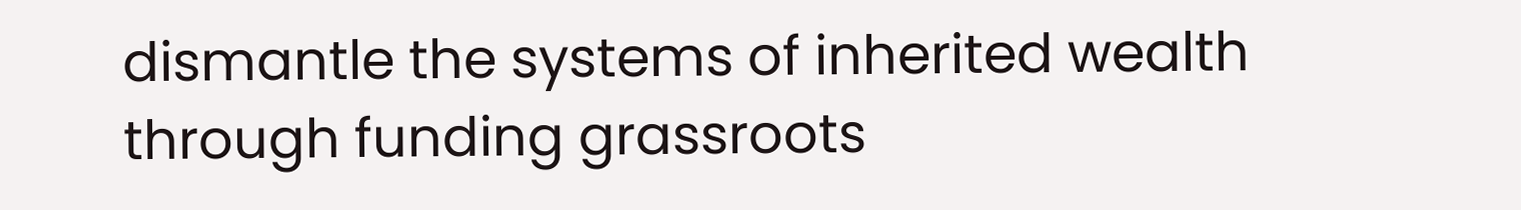dismantle the systems of inherited wealth through funding grassroots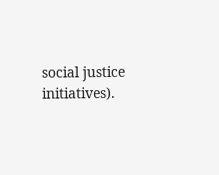social justice initiatives).